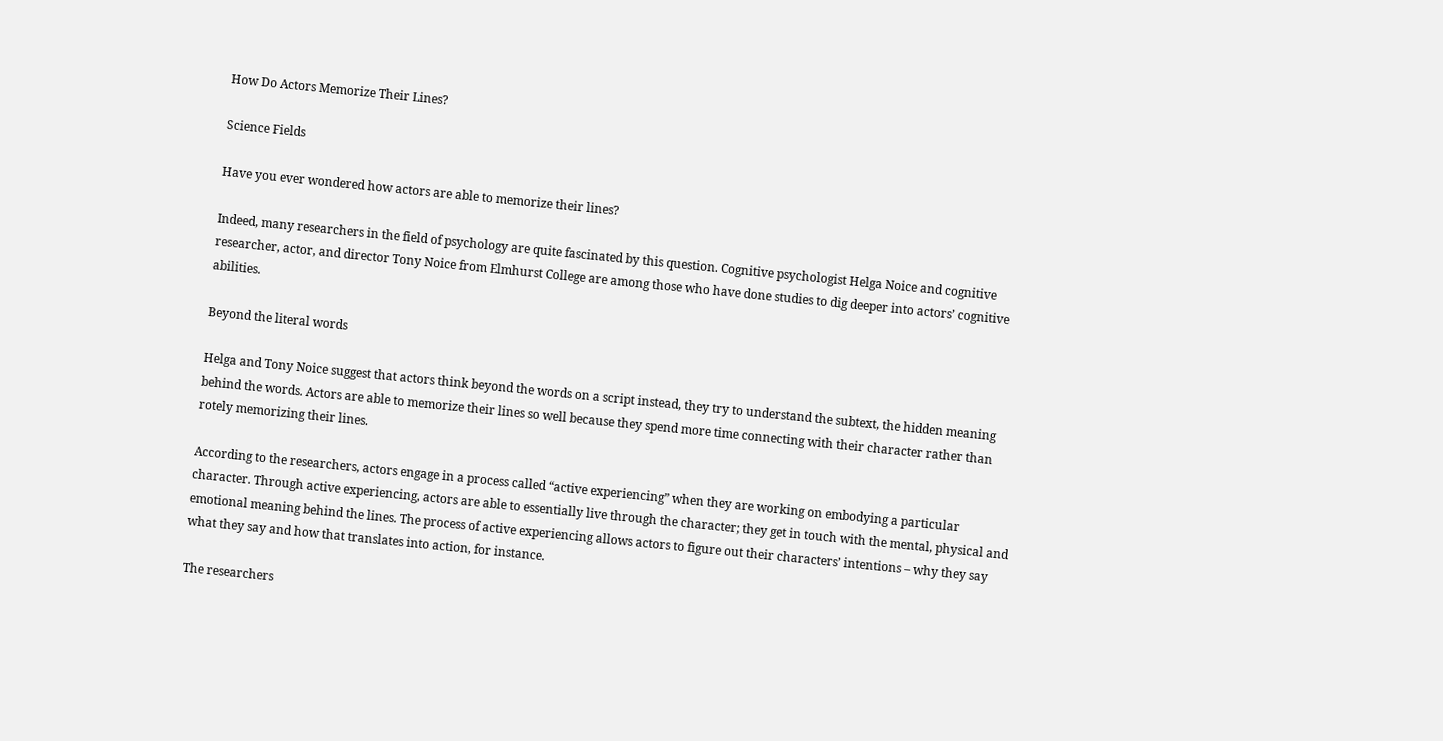How Do Actors Memorize Their Lines?

Science Fields

Have you ever wondered how actors are able to memorize their lines?

Indeed, many researchers in the field of psychology are quite fascinated by this question. Cognitive psychologist Helga Noice and cognitive researcher, actor, and director Tony Noice from Elmhurst College are among those who have done studies to dig deeper into actors’ cognitive abilities.

Beyond the literal words

Helga and Tony Noice suggest that actors think beyond the words on a script instead, they try to understand the subtext, the hidden meaning behind the words. Actors are able to memorize their lines so well because they spend more time connecting with their character rather than rotely memorizing their lines.

According to the researchers, actors engage in a process called “active experiencing” when they are working on embodying a particular character. Through active experiencing, actors are able to essentially live through the character; they get in touch with the mental, physical and emotional meaning behind the lines. The process of active experiencing allows actors to figure out their characters’ intentions – why they say what they say and how that translates into action, for instance.

The researchers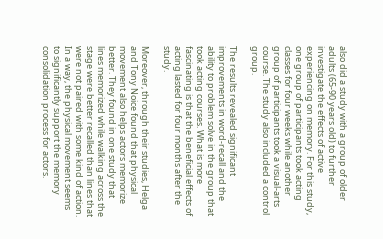also did a study with a group of older adults (65-90 years old) to further investigate the effects of active experiencing on memory. For this study, one group of participants took acting classes for four weeks while another group of participants took a visual-arts course. The study also included a control group.

The results revealed significant improvements in word-recall and the ability to problem solve in the group that took acting courses. What is more fascinating is that the beneficial effects of acting lasted for four months after the study.

Moreover, through their studies, Helga and Tony Noice found that physical movement also helps actors memorize better. They found in one study that lines memorized while walking across the stage were better recalled than lines that were not paired with some kind of action. In a way, the physical movement seems to significantly support the memory consolidation process for actors.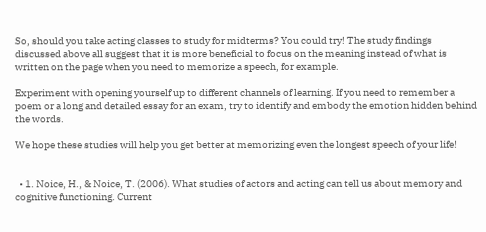So, should you take acting classes to study for midterms? You could try! The study findings discussed above all suggest that it is more beneficial to focus on the meaning instead of what is written on the page when you need to memorize a speech, for example.

Experiment with opening yourself up to different channels of learning. If you need to remember a poem or a long and detailed essay for an exam, try to identify and embody the emotion hidden behind the words.

We hope these studies will help you get better at memorizing even the longest speech of your life!


  • 1. Noice, H., & Noice, T. (2006). What studies of actors and acting can tell us about memory and cognitive functioning. Current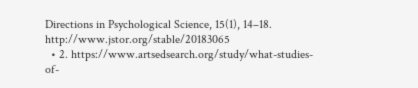Directions in Psychological Science, 15(1), 14–18. http://www.jstor.org/stable/20183065
  • 2. https://www.artsedsearch.org/study/what-studies-of-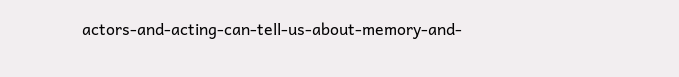actors-and-acting-can-tell-us-about-memory-and-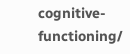cognitive-functioning/